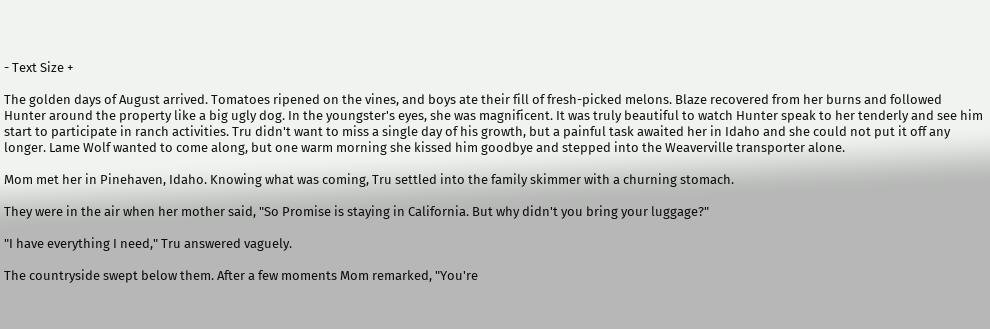- Text Size +

The golden days of August arrived. Tomatoes ripened on the vines, and boys ate their fill of fresh-picked melons. Blaze recovered from her burns and followed Hunter around the property like a big ugly dog. In the youngster's eyes, she was magnificent. It was truly beautiful to watch Hunter speak to her tenderly and see him start to participate in ranch activities. Tru didn't want to miss a single day of his growth, but a painful task awaited her in Idaho and she could not put it off any longer. Lame Wolf wanted to come along, but one warm morning she kissed him goodbye and stepped into the Weaverville transporter alone.

Mom met her in Pinehaven, Idaho. Knowing what was coming, Tru settled into the family skimmer with a churning stomach.

They were in the air when her mother said, "So Promise is staying in California. But why didn't you bring your luggage?"

"I have everything I need," Tru answered vaguely.

The countryside swept below them. After a few moments Mom remarked, "You're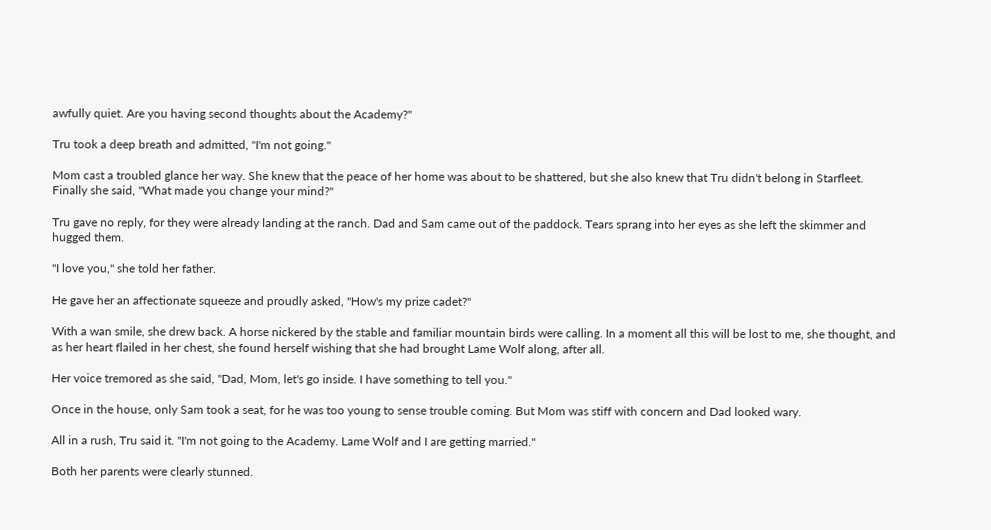awfully quiet. Are you having second thoughts about the Academy?"

Tru took a deep breath and admitted, "I'm not going."

Mom cast a troubled glance her way. She knew that the peace of her home was about to be shattered, but she also knew that Tru didn't belong in Starfleet. Finally she said, "What made you change your mind?"

Tru gave no reply, for they were already landing at the ranch. Dad and Sam came out of the paddock. Tears sprang into her eyes as she left the skimmer and hugged them.

"I love you," she told her father.

He gave her an affectionate squeeze and proudly asked, "How's my prize cadet?"

With a wan smile, she drew back. A horse nickered by the stable and familiar mountain birds were calling. In a moment all this will be lost to me, she thought, and as her heart flailed in her chest, she found herself wishing that she had brought Lame Wolf along, after all.

Her voice tremored as she said, "Dad, Mom, let's go inside. I have something to tell you."

Once in the house, only Sam took a seat, for he was too young to sense trouble coming. But Mom was stiff with concern and Dad looked wary.

All in a rush, Tru said it. "I'm not going to the Academy. Lame Wolf and I are getting married."

Both her parents were clearly stunned.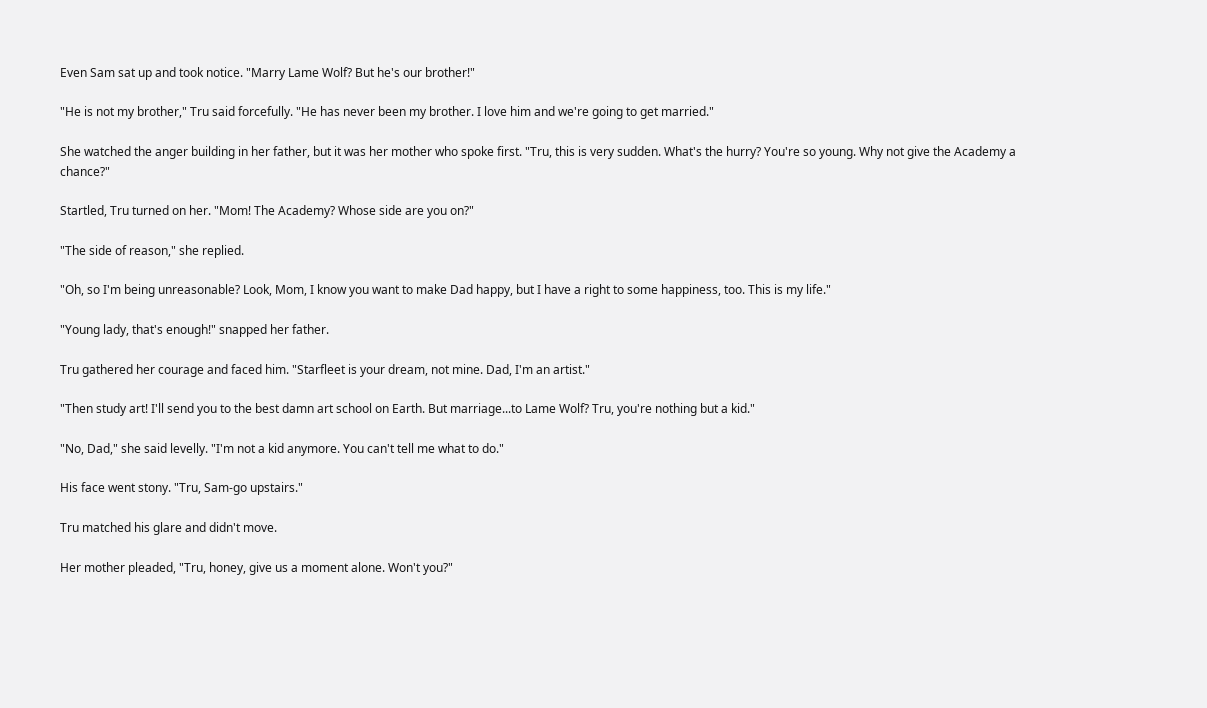Even Sam sat up and took notice. "Marry Lame Wolf? But he's our brother!"

"He is not my brother," Tru said forcefully. "He has never been my brother. I love him and we're going to get married."

She watched the anger building in her father, but it was her mother who spoke first. "Tru, this is very sudden. What's the hurry? You're so young. Why not give the Academy a chance?"

Startled, Tru turned on her. "Mom! The Academy? Whose side are you on?"

"The side of reason," she replied.

"Oh, so I'm being unreasonable? Look, Mom, I know you want to make Dad happy, but I have a right to some happiness, too. This is my life."

"Young lady, that's enough!" snapped her father.

Tru gathered her courage and faced him. "Starfleet is your dream, not mine. Dad, I'm an artist."

"Then study art! I'll send you to the best damn art school on Earth. But marriage...to Lame Wolf? Tru, you're nothing but a kid."

"No, Dad," she said levelly. "I'm not a kid anymore. You can't tell me what to do."

His face went stony. "Tru, Sam-go upstairs."

Tru matched his glare and didn't move.

Her mother pleaded, "Tru, honey, give us a moment alone. Won't you?"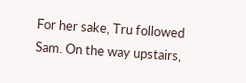For her sake, Tru followed Sam. On the way upstairs,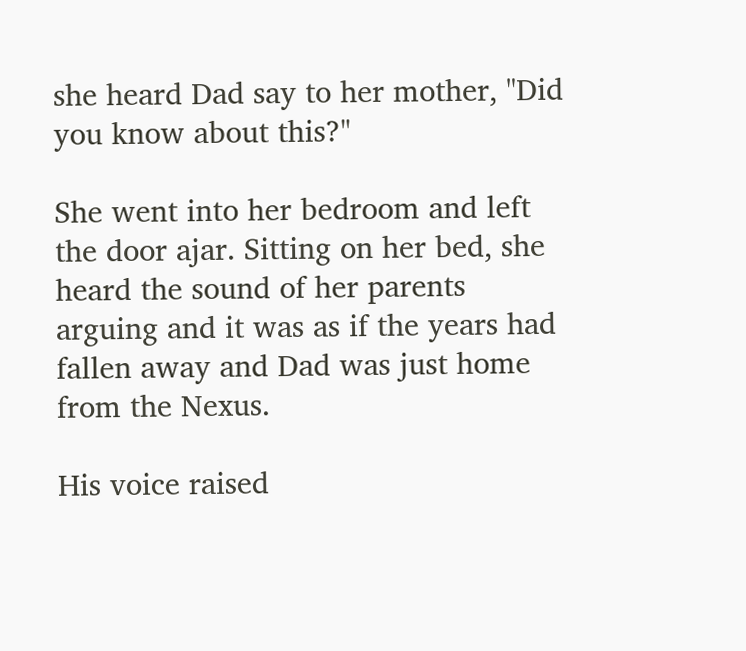she heard Dad say to her mother, "Did you know about this?"

She went into her bedroom and left the door ajar. Sitting on her bed, she heard the sound of her parents arguing and it was as if the years had fallen away and Dad was just home from the Nexus.

His voice raised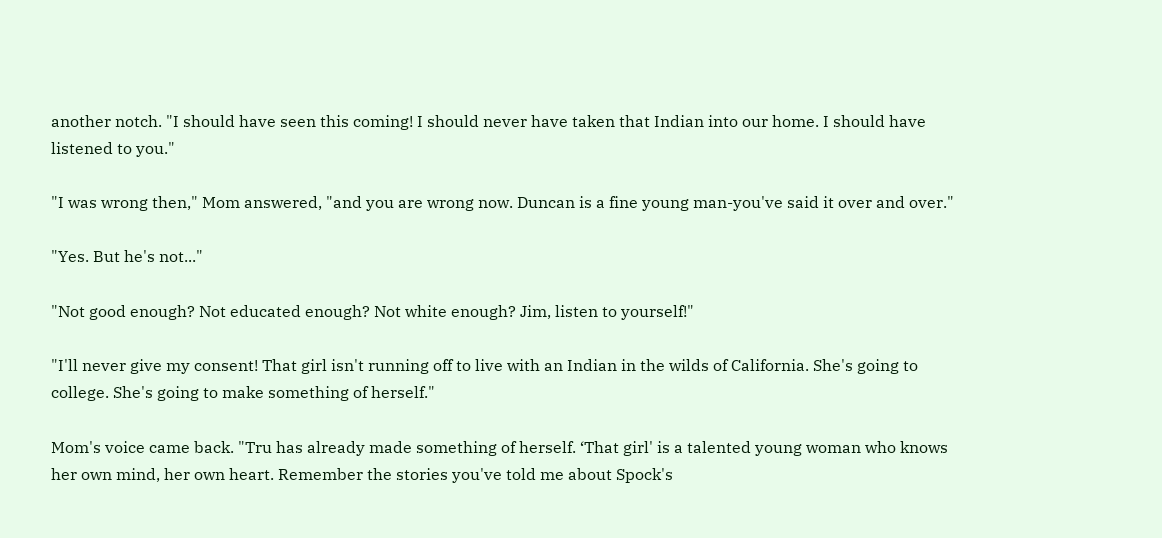another notch. "I should have seen this coming! I should never have taken that Indian into our home. I should have listened to you."

"I was wrong then," Mom answered, "and you are wrong now. Duncan is a fine young man-you've said it over and over."

"Yes. But he's not..."

"Not good enough? Not educated enough? Not white enough? Jim, listen to yourself!"

"I'll never give my consent! That girl isn't running off to live with an Indian in the wilds of California. She's going to college. She's going to make something of herself."

Mom's voice came back. "Tru has already made something of herself. ‘That girl' is a talented young woman who knows her own mind, her own heart. Remember the stories you've told me about Spock's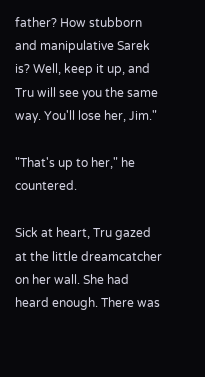father? How stubborn and manipulative Sarek is? Well, keep it up, and Tru will see you the same way. You'll lose her, Jim."

"That's up to her," he countered.

Sick at heart, Tru gazed at the little dreamcatcher on her wall. She had heard enough. There was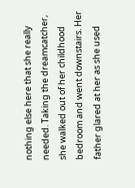nothing else here that she really needed. Taking the dreamcatcher, she walked out of her childhood bedroom and went downstairs. Her father glared at her as she used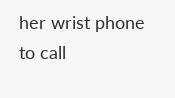her wrist phone to call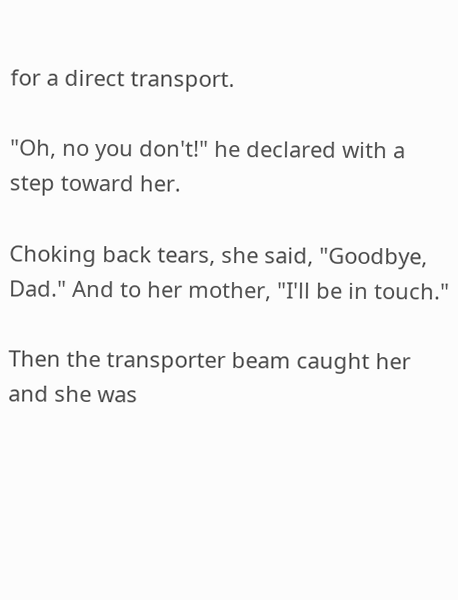for a direct transport.

"Oh, no you don't!" he declared with a step toward her.

Choking back tears, she said, "Goodbye, Dad." And to her mother, "I'll be in touch."

Then the transporter beam caught her and she was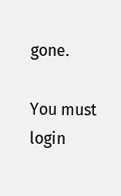gone.

You must login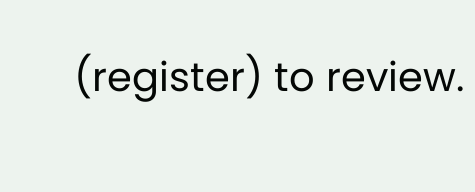(register) to review.